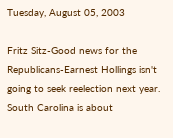Tuesday, August 05, 2003

Fritz Sitz-Good news for the Republicans-Earnest Hollings isn't going to seek reelection next year. South Carolina is about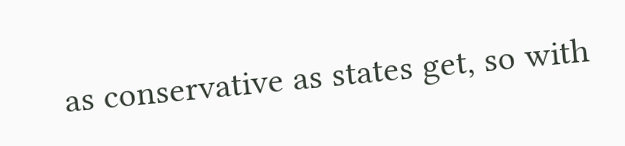as conservative as states get, so with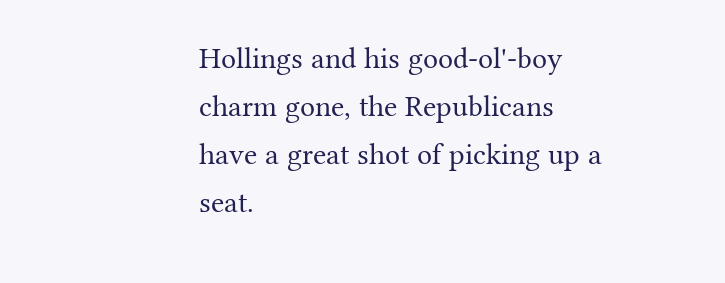Hollings and his good-ol'-boy charm gone, the Republicans have a great shot of picking up a seat.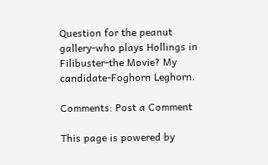Question for the peanut gallery-who plays Hollings in Filibuster-the Movie? My candidate-Foghorn Leghorn.

Comments: Post a Comment

This page is powered by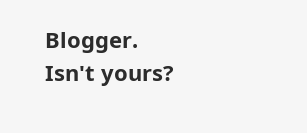Blogger. Isn't yours?